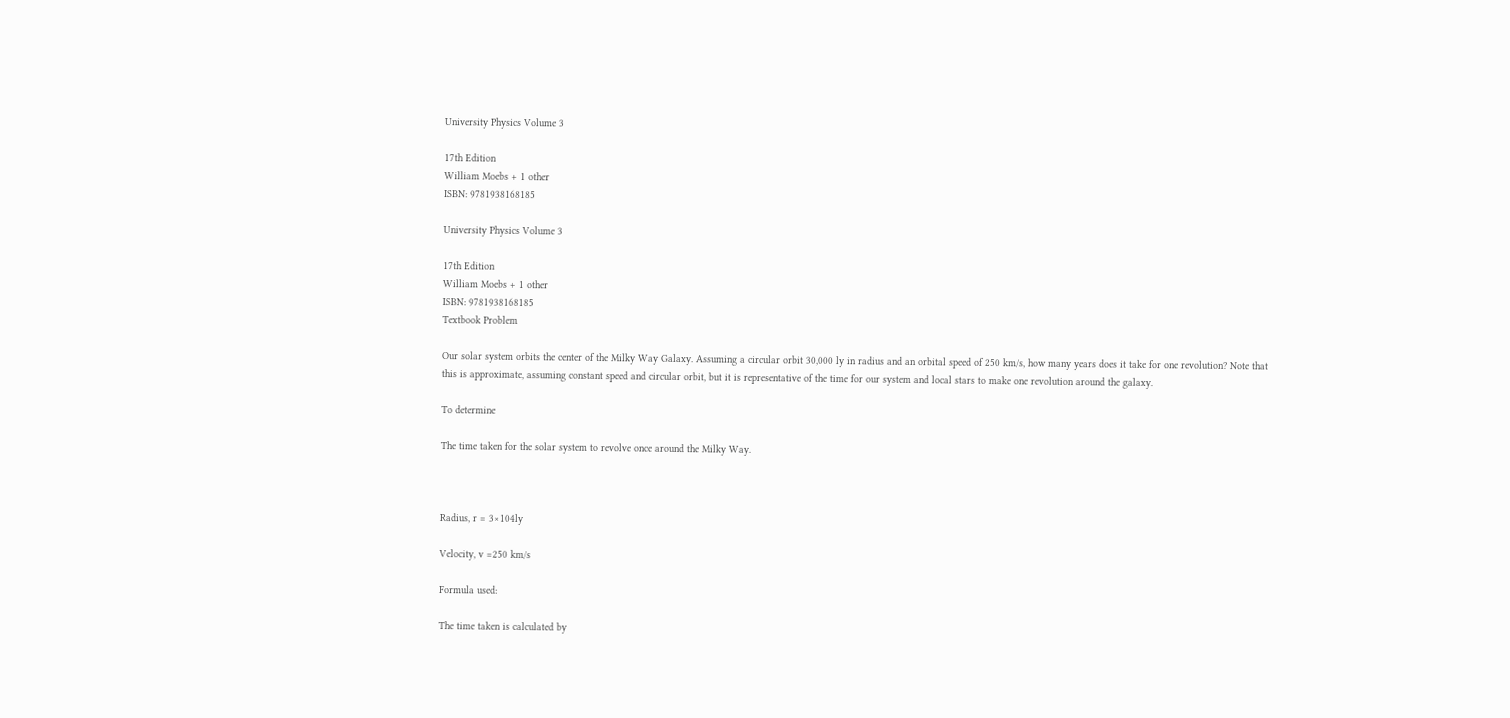University Physics Volume 3

17th Edition
William Moebs + 1 other
ISBN: 9781938168185

University Physics Volume 3

17th Edition
William Moebs + 1 other
ISBN: 9781938168185
Textbook Problem

Our solar system orbits the center of the Milky Way Galaxy. Assuming a circular orbit 30,000 ly in radius and an orbital speed of 250 km/s, how many years does it take for one revolution? Note that this is approximate, assuming constant speed and circular orbit, but it is representative of the time for our system and local stars to make one revolution around the galaxy.

To determine

The time taken for the solar system to revolve once around the Milky Way.



Radius, r = 3×104ly

Velocity, v =250 km/s

Formula used:

The time taken is calculated by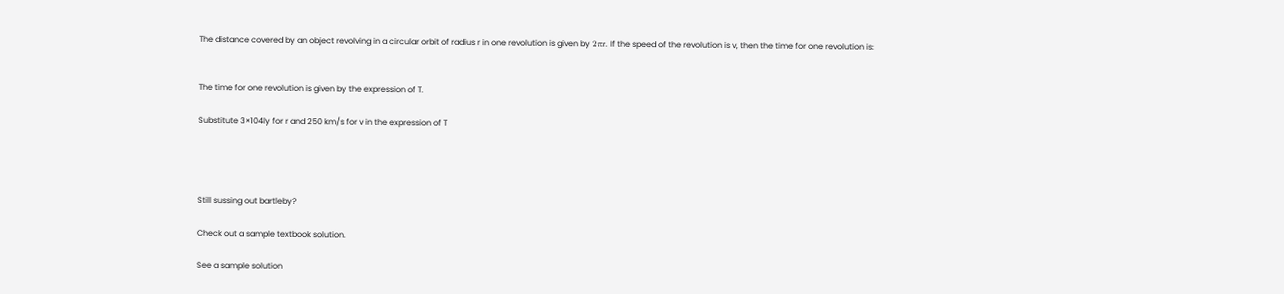The distance covered by an object revolving in a circular orbit of radius r in one revolution is given by 2πr. If the speed of the revolution is v, then the time for one revolution is:


The time for one revolution is given by the expression of T.

Substitute 3×104ly for r and 250 km/s for v in the expression of T




Still sussing out bartleby?

Check out a sample textbook solution.

See a sample solution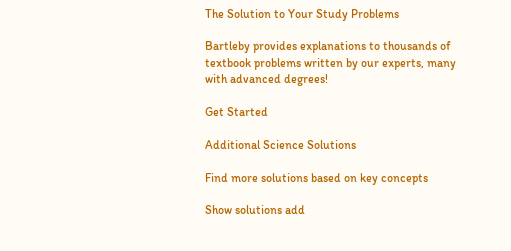The Solution to Your Study Problems

Bartleby provides explanations to thousands of textbook problems written by our experts, many with advanced degrees!

Get Started

Additional Science Solutions

Find more solutions based on key concepts

Show solutions add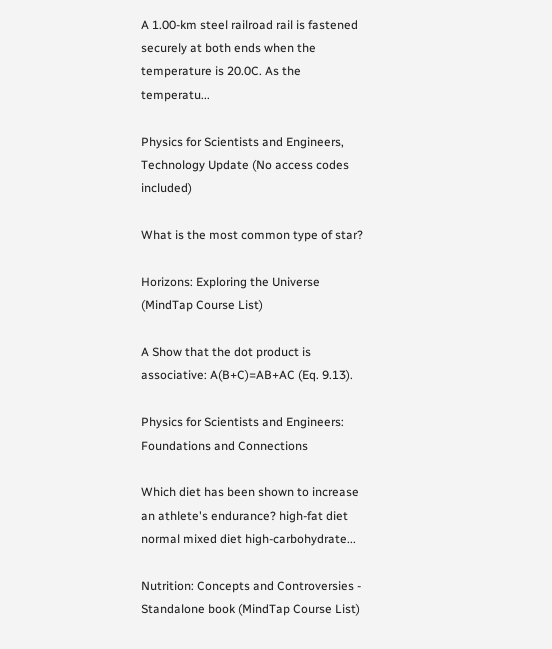A 1.00-km steel railroad rail is fastened securely at both ends when the temperature is 20.0C. As the temperatu...

Physics for Scientists and Engineers, Technology Update (No access codes included)

What is the most common type of star?

Horizons: Exploring the Universe (MindTap Course List)

A Show that the dot product is associative: A(B+C)=AB+AC (Eq. 9.13).

Physics for Scientists and Engineers: Foundations and Connections

Which diet has been shown to increase an athlete's endurance? high-fat diet normal mixed diet high-carbohydrate...

Nutrition: Concepts and Controversies - Standalone book (MindTap Course List)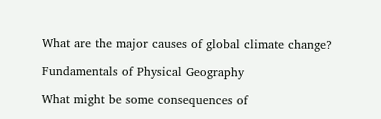What are the major causes of global climate change?

Fundamentals of Physical Geography

What might be some consequences of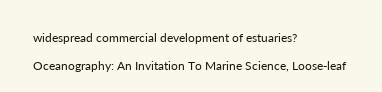widespread commercial development of estuaries?

Oceanography: An Invitation To Marine Science, Loose-leaf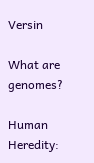Versin

What are genomes?

Human Heredity: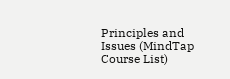Principles and Issues (MindTap Course List)